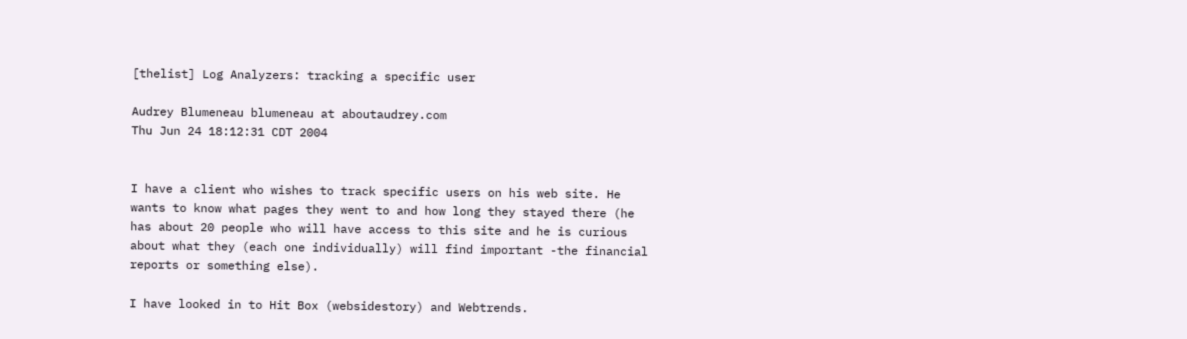[thelist] Log Analyzers: tracking a specific user

Audrey Blumeneau blumeneau at aboutaudrey.com
Thu Jun 24 18:12:31 CDT 2004


I have a client who wishes to track specific users on his web site. He
wants to know what pages they went to and how long they stayed there (he
has about 20 people who will have access to this site and he is curious
about what they (each one individually) will find important -the financial
reports or something else).

I have looked in to Hit Box (websidestory) and Webtrends.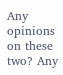Any opinions on these two? Any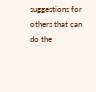suggestions for others that can do the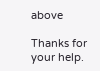above

Thanks for your help.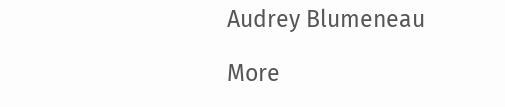Audrey Blumeneau

More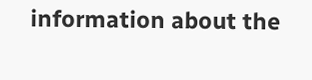information about the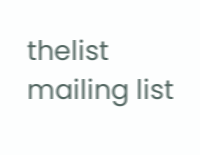thelist mailing list